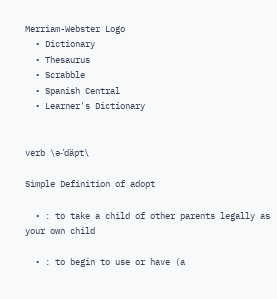Merriam-Webster Logo
  • Dictionary
  • Thesaurus
  • Scrabble
  • Spanish Central
  • Learner's Dictionary


verb \ə-ˈdäpt\

Simple Definition of adopt

  • : to take a child of other parents legally as your own child

  • : to begin to use or have (a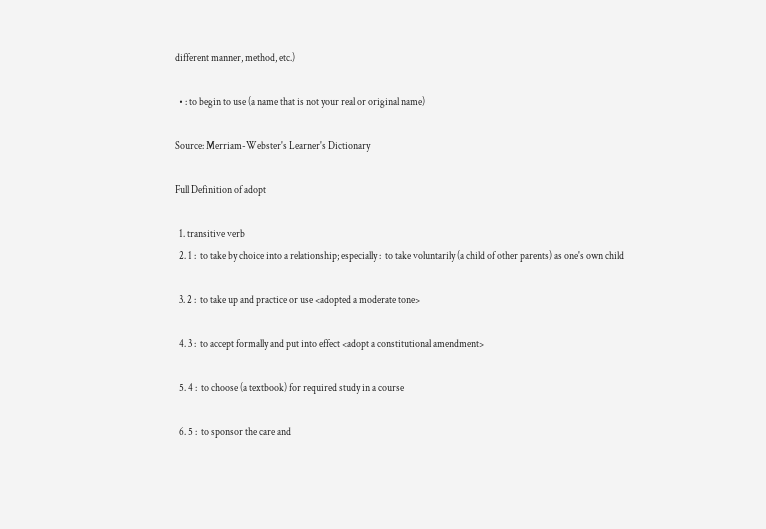different manner, method, etc.)

  • : to begin to use (a name that is not your real or original name)

Source: Merriam-Webster's Learner's Dictionary

Full Definition of adopt

  1. transitive verb
  2. 1 :  to take by choice into a relationship; especially :  to take voluntarily (a child of other parents) as one's own child

  3. 2 :  to take up and practice or use <adopted a moderate tone>

  4. 3 :  to accept formally and put into effect <adopt a constitutional amendment>

  5. 4 :  to choose (a textbook) for required study in a course

  6. 5 :  to sponsor the care and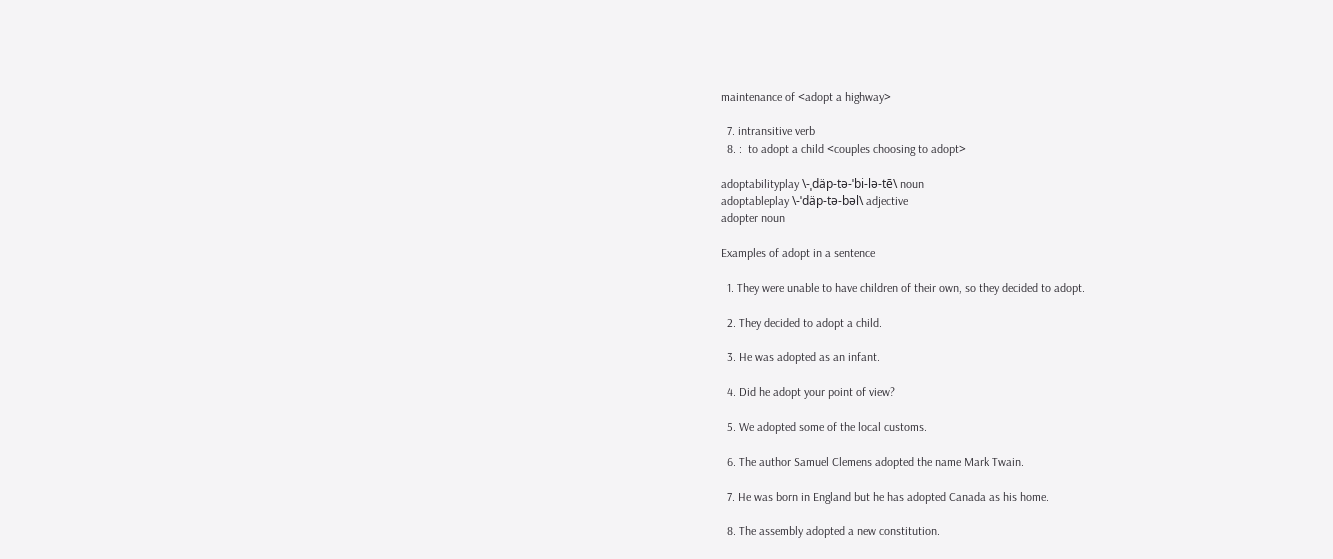maintenance of <adopt a highway>

  7. intransitive verb
  8. :  to adopt a child <couples choosing to adopt>

adoptabilityplay \-ˌdäp-tə-ˈbi-lə-tē\ noun
adoptableplay \-ˈdäp-tə-bəl\ adjective
adopter noun

Examples of adopt in a sentence

  1. They were unable to have children of their own, so they decided to adopt.

  2. They decided to adopt a child.

  3. He was adopted as an infant.

  4. Did he adopt your point of view?

  5. We adopted some of the local customs.

  6. The author Samuel Clemens adopted the name Mark Twain.

  7. He was born in England but he has adopted Canada as his home.

  8. The assembly adopted a new constitution.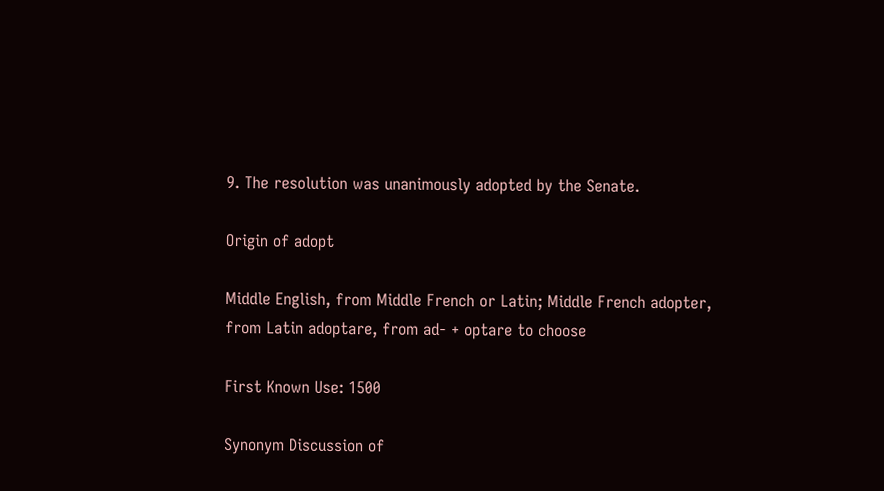9. The resolution was unanimously adopted by the Senate.

Origin of adopt

Middle English, from Middle French or Latin; Middle French adopter, from Latin adoptare, from ad- + optare to choose

First Known Use: 1500

Synonym Discussion of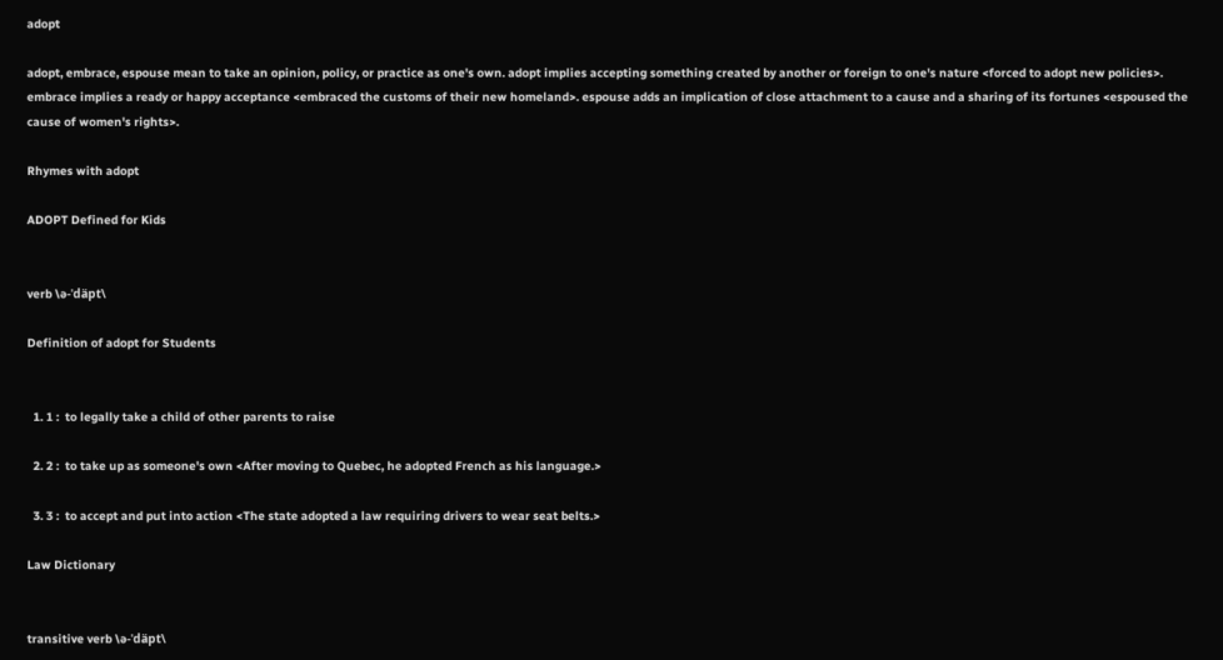adopt

adopt, embrace, espouse mean to take an opinion, policy, or practice as one's own. adopt implies accepting something created by another or foreign to one's nature <forced to adopt new policies>. embrace implies a ready or happy acceptance <embraced the customs of their new homeland>. espouse adds an implication of close attachment to a cause and a sharing of its fortunes <espoused the cause of women's rights>.

Rhymes with adopt

ADOPT Defined for Kids


verb \ə-ˈdäpt\

Definition of adopt for Students


  1. 1 :  to legally take a child of other parents to raise

  2. 2 :  to take up as someone's own <After moving to Quebec, he adopted French as his language.>

  3. 3 :  to accept and put into action <The state adopted a law requiring drivers to wear seat belts.>

Law Dictionary


transitive verb \ə-ˈdäpt\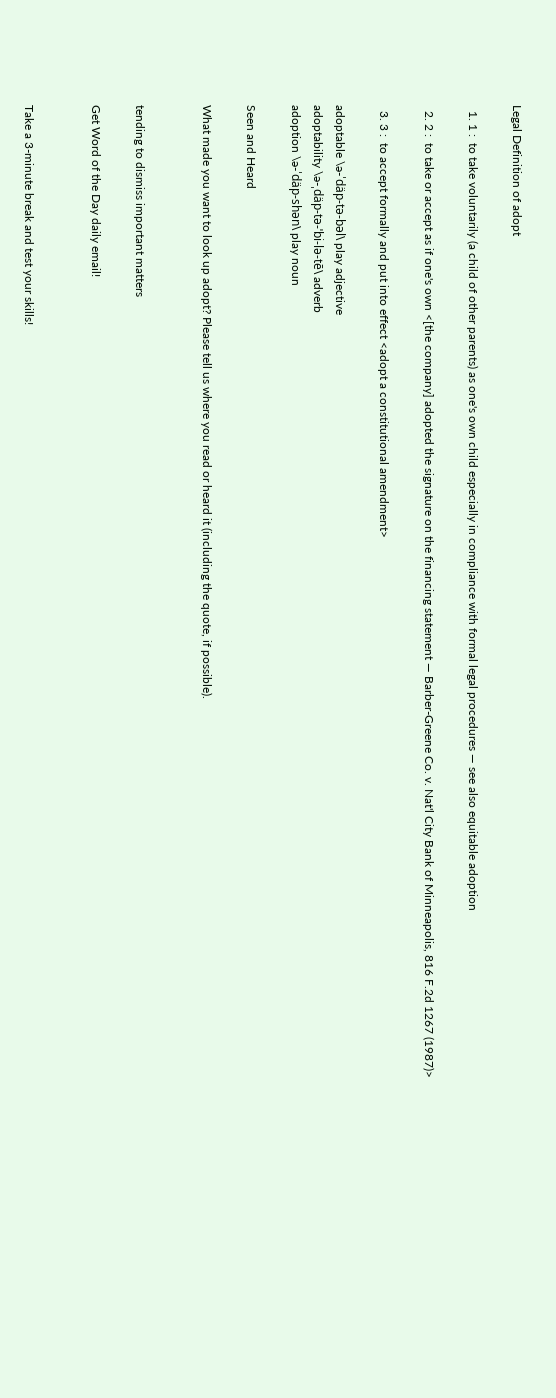Legal Definition of adopt

  1. 1 :  to take voluntarily (a child of other parents) as one's own child especially in compliance with formal legal procedures — see also equitable adoption

  2. 2 :  to take or accept as if one's own <[the company] adopted the signature on the financing statement — Barber-Greene Co. v. Nat'l City Bank of Minneapolis, 816 F.2d 1267 (1987)>

  3. 3 :  to accept formally and put into effect <adopt a constitutional amendment>

adoptable \ə-ˈdäp-tə-bəl\ play adjective
adoptability \ə-ˌdäp-tə-ˈbi-lə-tē\ adverb
adoption \ə-ˈdäp-shən\ play noun

Seen and Heard

What made you want to look up adopt? Please tell us where you read or heard it (including the quote, if possible).


tending to dismiss important matters

Get Word of the Day daily email!


Take a 3-minute break and test your skills!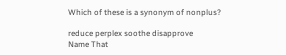Which of these is a synonym of nonplus?

reduce perplex soothe disapprove
Name That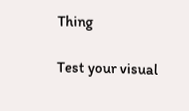Thing

Test your visual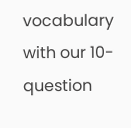vocabulary with our 10-question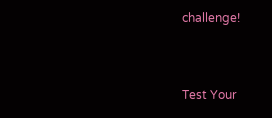challenge!


Test Your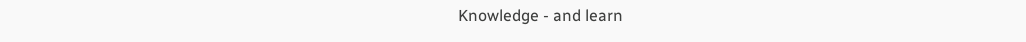Knowledge - and learn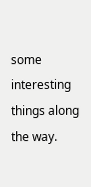some interesting things along the way.